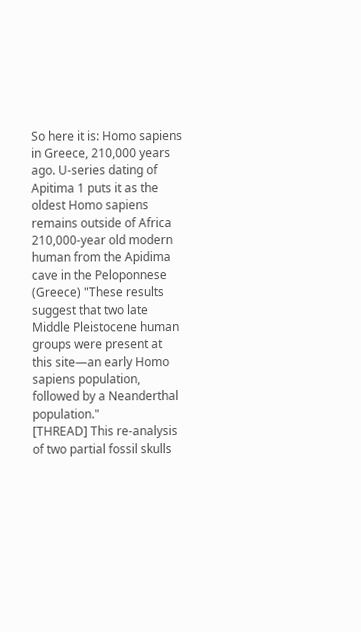So here it is: Homo sapiens in Greece, 210,000 years ago. U-series dating of Apitima 1 puts it as the oldest Homo sapiens remains outside of Africa
210,000-year old modern human from the Apidima cave in the Peloponnese (Greece) "These results suggest that two late Middle Pleistocene human groups were present at this site—an early Homo sapiens population, followed by a Neanderthal population."
[THREAD] This re-analysis of two partial fossil skulls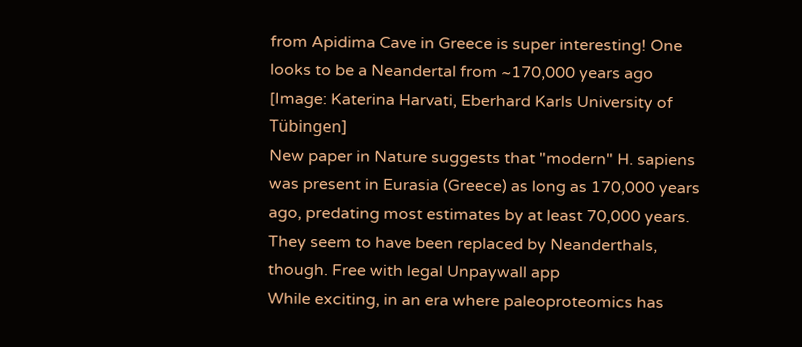from Apidima Cave in Greece is super interesting! One looks to be a Neandertal from ~170,000 years ago [Image: Katerina Harvati, Eberhard Karls University of Tübingen]
New paper in Nature suggests that "modern" H. sapiens was present in Eurasia (Greece) as long as 170,000 years ago, predating most estimates by at least 70,000 years. They seem to have been replaced by Neanderthals, though. Free with legal Unpaywall app
While exciting, in an era where paleoproteomics has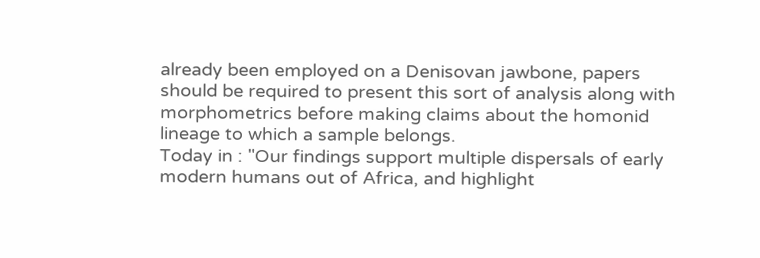already been employed on a Denisovan jawbone, papers should be required to present this sort of analysis along with morphometrics before making claims about the homonid lineage to which a sample belongs.
Today in : "Our findings support multiple dispersals of early modern humans out of Africa, and highlight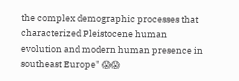the complex demographic processes that characterized Pleistocene human evolution and modern human presence in southeast Europe" 😱😱